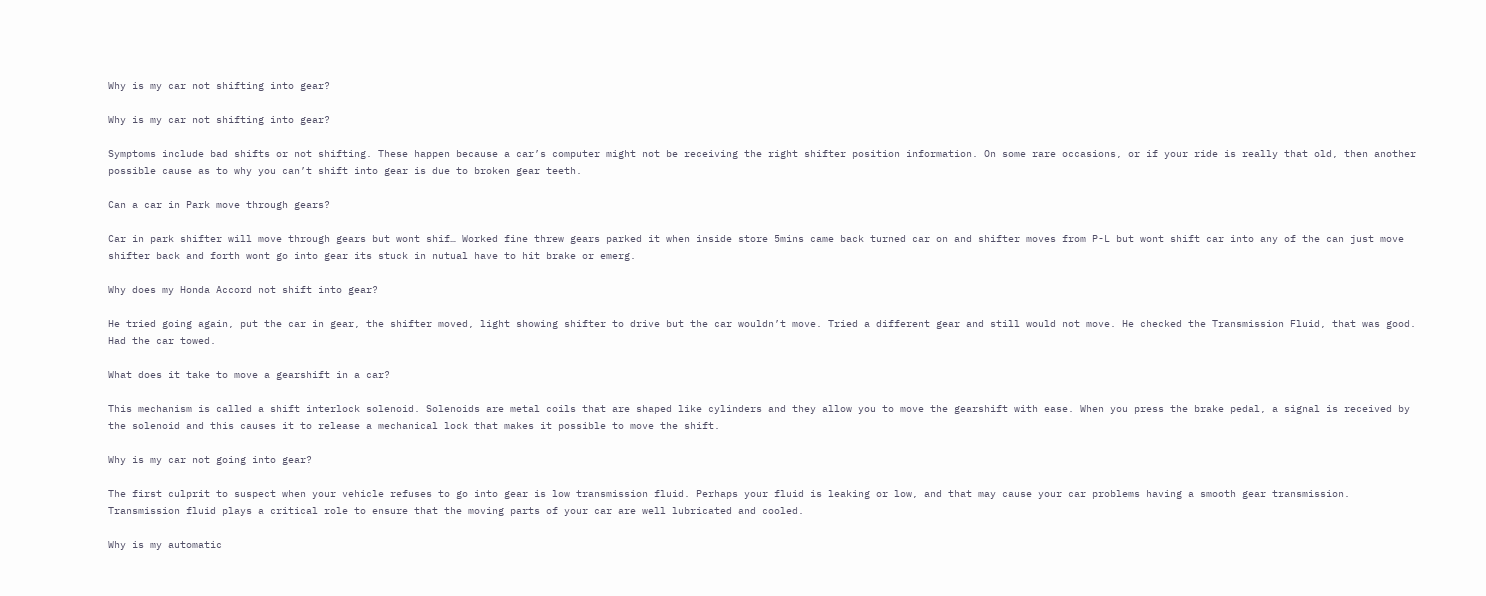Why is my car not shifting into gear?

Why is my car not shifting into gear?

Symptoms include bad shifts or not shifting. These happen because a car’s computer might not be receiving the right shifter position information. On some rare occasions, or if your ride is really that old, then another possible cause as to why you can’t shift into gear is due to broken gear teeth.

Can a car in Park move through gears?

Car in park shifter will move through gears but wont shif… Worked fine threw gears parked it when inside store 5mins came back turned car on and shifter moves from P-L but wont shift car into any of the can just move shifter back and forth wont go into gear its stuck in nutual have to hit brake or emerg.

Why does my Honda Accord not shift into gear?

He tried going again, put the car in gear, the shifter moved, light showing shifter to drive but the car wouldn’t move. Tried a different gear and still would not move. He checked the Transmission Fluid, that was good. Had the car towed.

What does it take to move a gearshift in a car?

This mechanism is called a shift interlock solenoid. Solenoids are metal coils that are shaped like cylinders and they allow you to move the gearshift with ease. When you press the brake pedal, a signal is received by the solenoid and this causes it to release a mechanical lock that makes it possible to move the shift.

Why is my car not going into gear?

The first culprit to suspect when your vehicle refuses to go into gear is low transmission fluid. Perhaps your fluid is leaking or low, and that may cause your car problems having a smooth gear transmission. Transmission fluid plays a critical role to ensure that the moving parts of your car are well lubricated and cooled.

Why is my automatic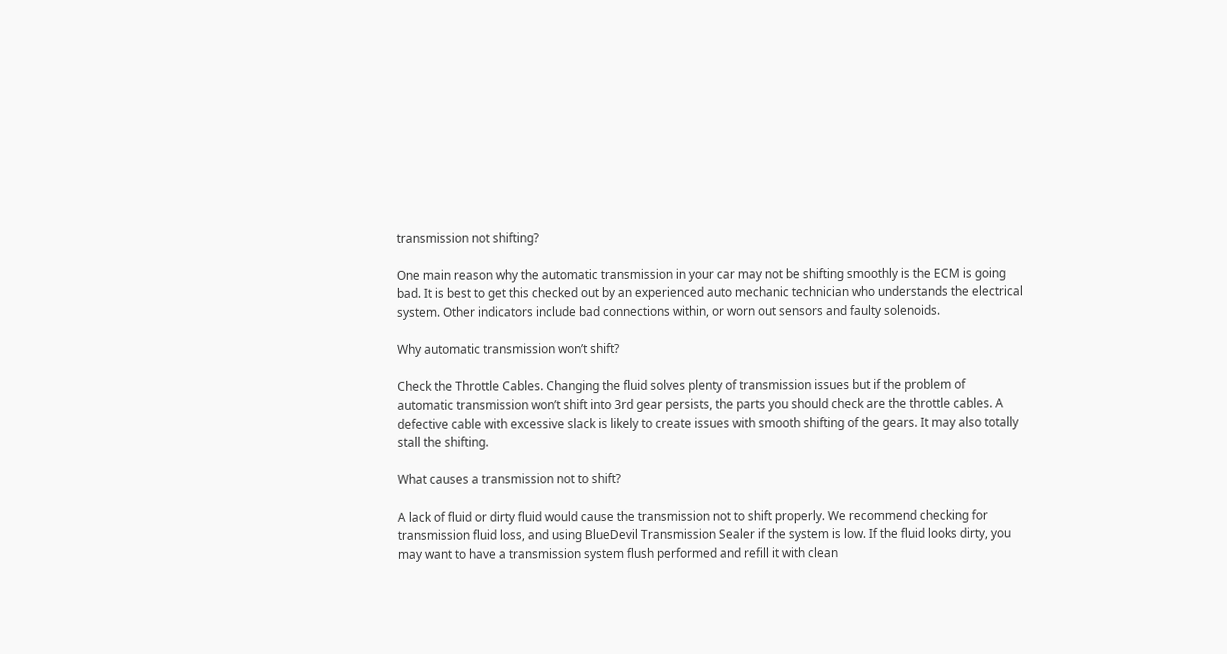transmission not shifting?

One main reason why the automatic transmission in your car may not be shifting smoothly is the ECM is going bad. It is best to get this checked out by an experienced auto mechanic technician who understands the electrical system. Other indicators include bad connections within, or worn out sensors and faulty solenoids.

Why automatic transmission won’t shift?

Check the Throttle Cables. Changing the fluid solves plenty of transmission issues but if the problem of automatic transmission won’t shift into 3rd gear persists, the parts you should check are the throttle cables. A defective cable with excessive slack is likely to create issues with smooth shifting of the gears. It may also totally stall the shifting.

What causes a transmission not to shift?

A lack of fluid or dirty fluid would cause the transmission not to shift properly. We recommend checking for transmission fluid loss, and using BlueDevil Transmission Sealer if the system is low. If the fluid looks dirty, you may want to have a transmission system flush performed and refill it with clean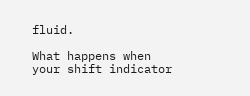fluid.

What happens when your shift indicator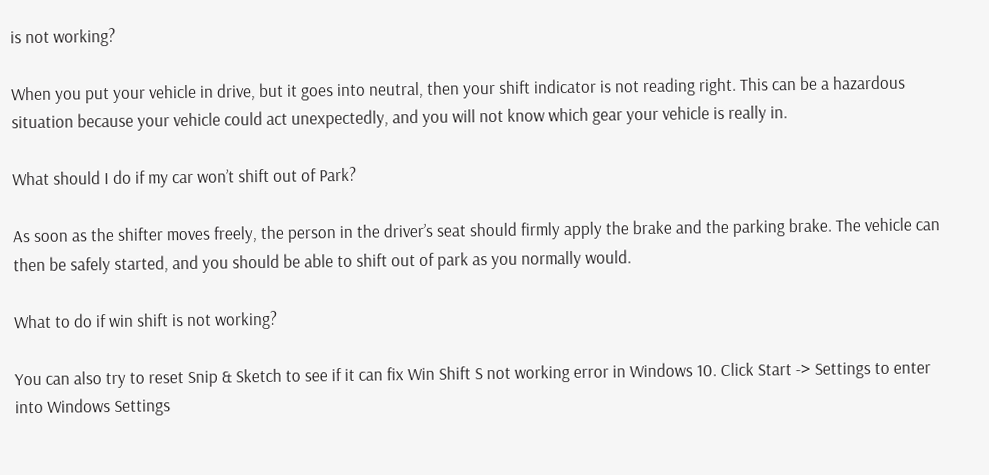is not working?

When you put your vehicle in drive, but it goes into neutral, then your shift indicator is not reading right. This can be a hazardous situation because your vehicle could act unexpectedly, and you will not know which gear your vehicle is really in.

What should I do if my car won’t shift out of Park?

As soon as the shifter moves freely, the person in the driver’s seat should firmly apply the brake and the parking brake. The vehicle can then be safely started, and you should be able to shift out of park as you normally would.

What to do if win shift is not working?

You can also try to reset Snip & Sketch to see if it can fix Win Shift S not working error in Windows 10. Click Start -> Settings to enter into Windows Settings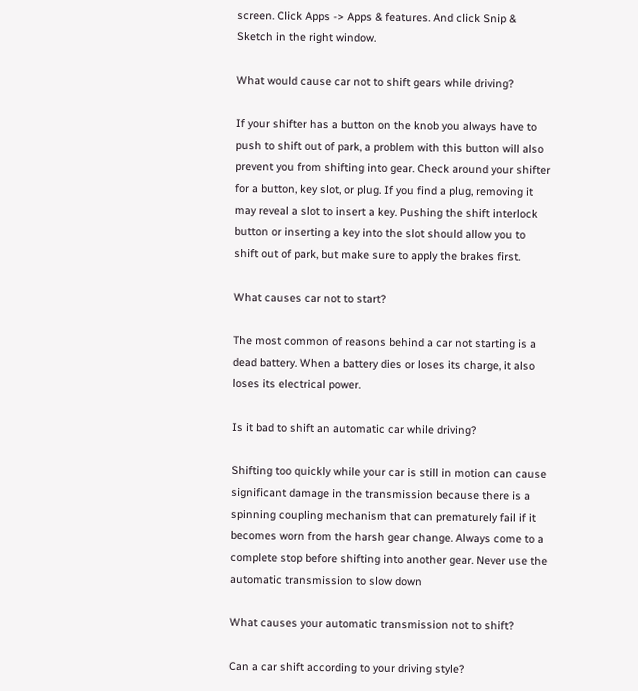screen. Click Apps -> Apps & features. And click Snip & Sketch in the right window.

What would cause car not to shift gears while driving?

If your shifter has a button on the knob you always have to push to shift out of park, a problem with this button will also prevent you from shifting into gear. Check around your shifter for a button, key slot, or plug. If you find a plug, removing it may reveal a slot to insert a key. Pushing the shift interlock button or inserting a key into the slot should allow you to shift out of park, but make sure to apply the brakes first.

What causes car not to start?

The most common of reasons behind a car not starting is a dead battery. When a battery dies or loses its charge, it also loses its electrical power.

Is it bad to shift an automatic car while driving?

Shifting too quickly while your car is still in motion can cause significant damage in the transmission because there is a spinning coupling mechanism that can prematurely fail if it becomes worn from the harsh gear change. Always come to a complete stop before shifting into another gear. Never use the automatic transmission to slow down

What causes your automatic transmission not to shift?

Can a car shift according to your driving style?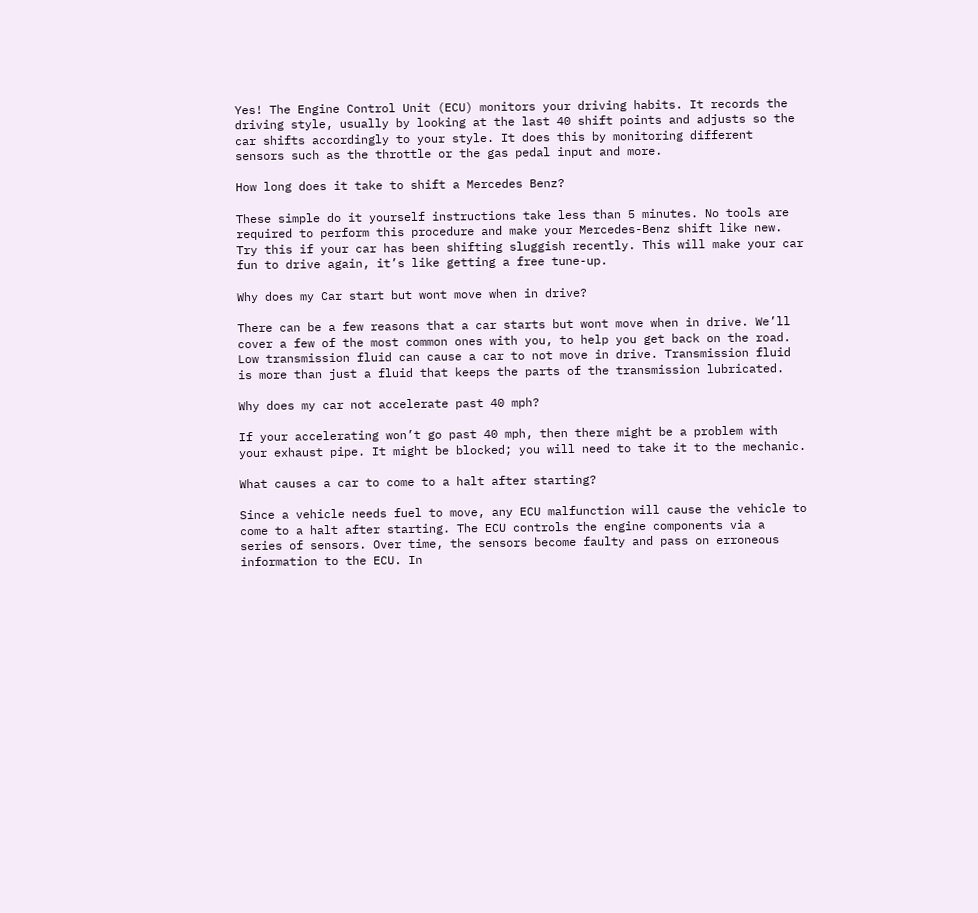Yes! The Engine Control Unit (ECU) monitors your driving habits. It records the driving style, usually by looking at the last 40 shift points and adjusts so the car shifts accordingly to your style. It does this by monitoring different sensors such as the throttle or the gas pedal input and more.

How long does it take to shift a Mercedes Benz?

These simple do it yourself instructions take less than 5 minutes. No tools are required to perform this procedure and make your Mercedes-Benz shift like new. Try this if your car has been shifting sluggish recently. This will make your car fun to drive again, it’s like getting a free tune-up.

Why does my Car start but wont move when in drive?

There can be a few reasons that a car starts but wont move when in drive. We’ll cover a few of the most common ones with you, to help you get back on the road. Low transmission fluid can cause a car to not move in drive. Transmission fluid is more than just a fluid that keeps the parts of the transmission lubricated.

Why does my car not accelerate past 40 mph?

If your accelerating won’t go past 40 mph, then there might be a problem with your exhaust pipe. It might be blocked; you will need to take it to the mechanic.

What causes a car to come to a halt after starting?

Since a vehicle needs fuel to move, any ECU malfunction will cause the vehicle to come to a halt after starting. The ECU controls the engine components via a series of sensors. Over time, the sensors become faulty and pass on erroneous information to the ECU. In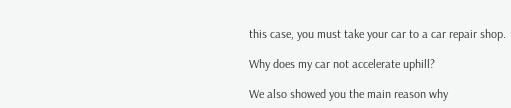this case, you must take your car to a car repair shop.

Why does my car not accelerate uphill?

We also showed you the main reason why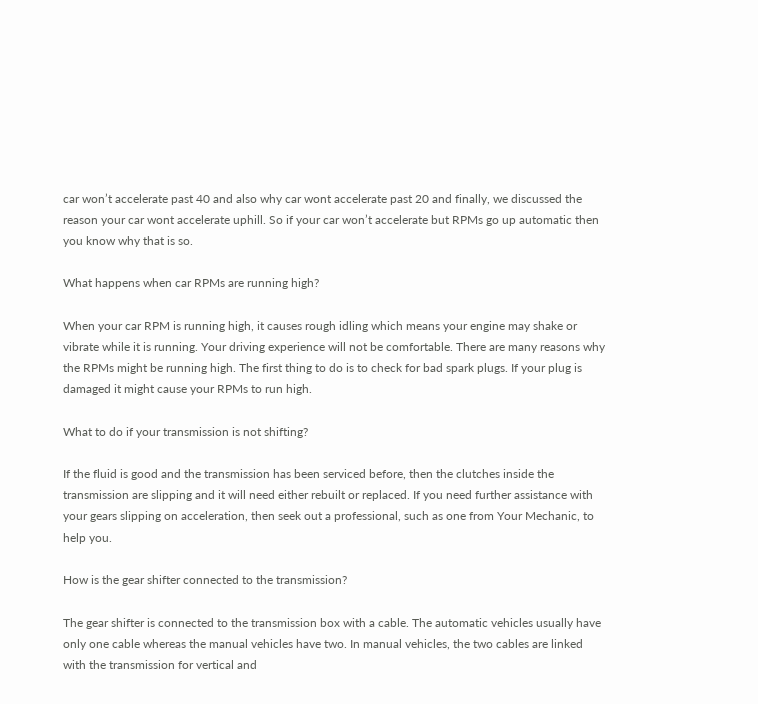car won’t accelerate past 40 and also why car wont accelerate past 20 and finally, we discussed the reason your car wont accelerate uphill. So if your car won’t accelerate but RPMs go up automatic then you know why that is so.

What happens when car RPMs are running high?

When your car RPM is running high, it causes rough idling which means your engine may shake or vibrate while it is running. Your driving experience will not be comfortable. There are many reasons why the RPMs might be running high. The first thing to do is to check for bad spark plugs. If your plug is damaged it might cause your RPMs to run high.

What to do if your transmission is not shifting?

If the fluid is good and the transmission has been serviced before, then the clutches inside the transmission are slipping and it will need either rebuilt or replaced. If you need further assistance with your gears slipping on acceleration, then seek out a professional, such as one from Your Mechanic, to help you.

How is the gear shifter connected to the transmission?

The gear shifter is connected to the transmission box with a cable. The automatic vehicles usually have only one cable whereas the manual vehicles have two. In manual vehicles, the two cables are linked with the transmission for vertical and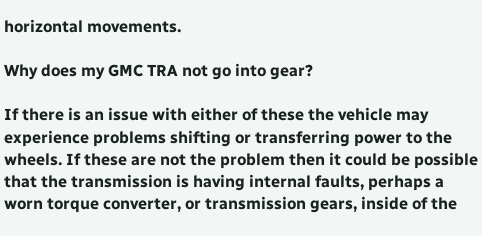horizontal movements.

Why does my GMC TRA not go into gear?

If there is an issue with either of these the vehicle may experience problems shifting or transferring power to the wheels. If these are not the problem then it could be possible that the transmission is having internal faults, perhaps a worn torque converter, or transmission gears, inside of the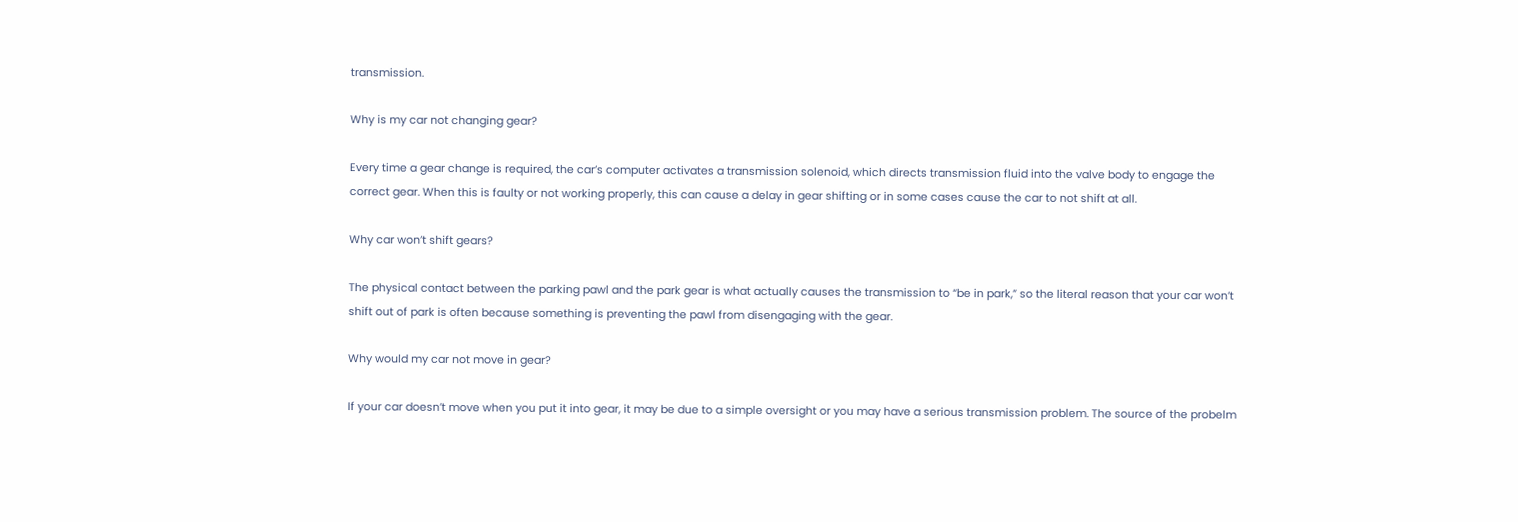transmission.

Why is my car not changing gear?

Every time a gear change is required, the car’s computer activates a transmission solenoid, which directs transmission fluid into the valve body to engage the correct gear. When this is faulty or not working properly, this can cause a delay in gear shifting or in some cases cause the car to not shift at all.

Why car won’t shift gears?

The physical contact between the parking pawl and the park gear is what actually causes the transmission to “be in park,” so the literal reason that your car won’t shift out of park is often because something is preventing the pawl from disengaging with the gear.

Why would my car not move in gear?

If your car doesn’t move when you put it into gear, it may be due to a simple oversight or you may have a serious transmission problem. The source of the probelm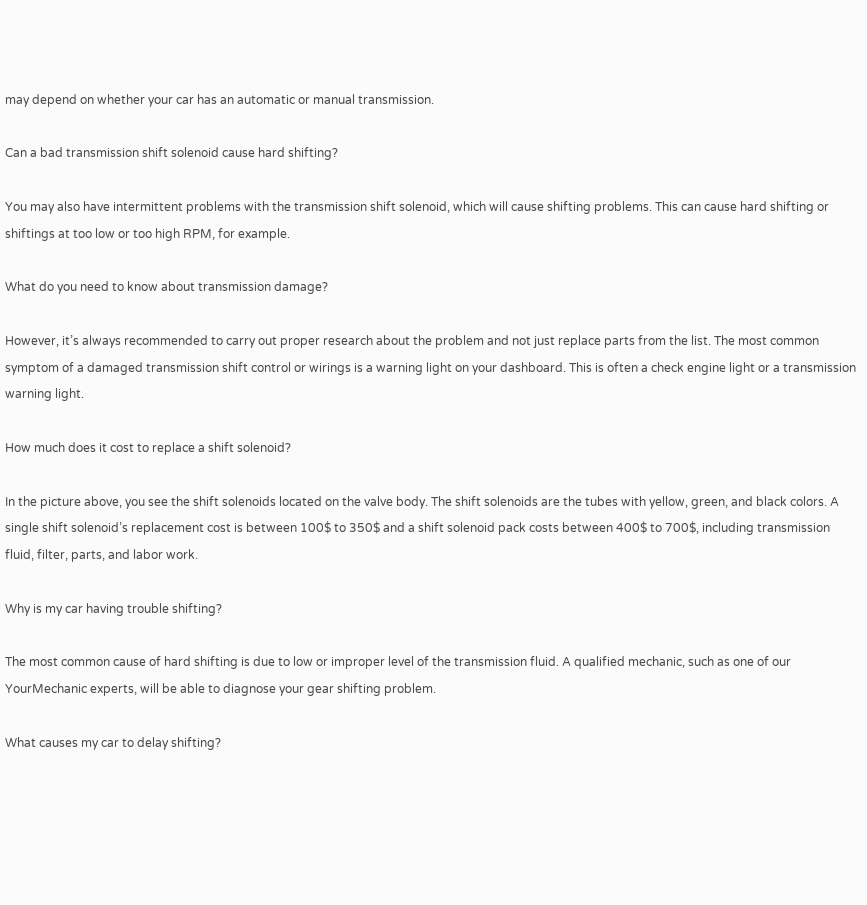may depend on whether your car has an automatic or manual transmission.

Can a bad transmission shift solenoid cause hard shifting?

You may also have intermittent problems with the transmission shift solenoid, which will cause shifting problems. This can cause hard shifting or shiftings at too low or too high RPM, for example.

What do you need to know about transmission damage?

However, it’s always recommended to carry out proper research about the problem and not just replace parts from the list. The most common symptom of a damaged transmission shift control or wirings is a warning light on your dashboard. This is often a check engine light or a transmission warning light.

How much does it cost to replace a shift solenoid?

In the picture above, you see the shift solenoids located on the valve body. The shift solenoids are the tubes with yellow, green, and black colors. A single shift solenoid’s replacement cost is between 100$ to 350$ and a shift solenoid pack costs between 400$ to 700$, including transmission fluid, filter, parts, and labor work.

Why is my car having trouble shifting?

The most common cause of hard shifting is due to low or improper level of the transmission fluid. A qualified mechanic, such as one of our YourMechanic experts, will be able to diagnose your gear shifting problem.

What causes my car to delay shifting?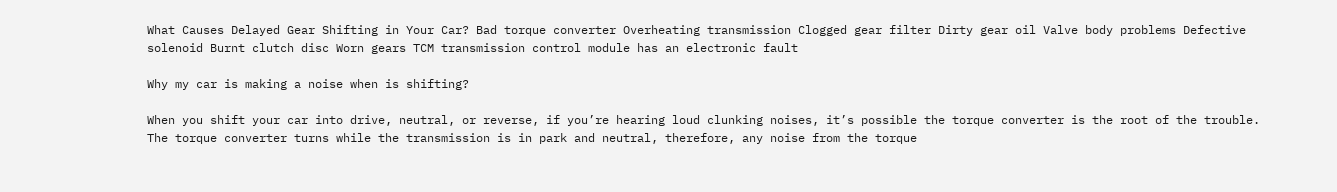What Causes Delayed Gear Shifting in Your Car? Bad torque converter Overheating transmission Clogged gear filter Dirty gear oil Valve body problems Defective solenoid Burnt clutch disc Worn gears TCM transmission control module has an electronic fault

Why my car is making a noise when is shifting?

When you shift your car into drive, neutral, or reverse, if you’re hearing loud clunking noises, it’s possible the torque converter is the root of the trouble. The torque converter turns while the transmission is in park and neutral, therefore, any noise from the torque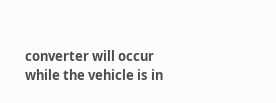converter will occur while the vehicle is in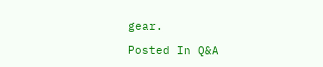gear.

Posted In Q&A